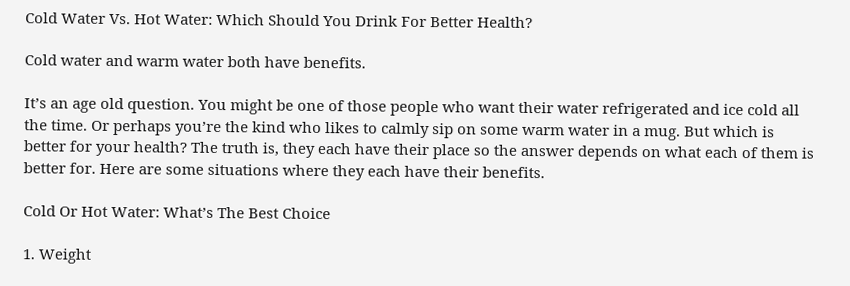Cold Water Vs. Hot Water: Which Should You Drink For Better Health?

Cold water and warm water both have benefits.

It’s an age old question. You might be one of those people who want their water refrigerated and ice cold all the time. Or perhaps you’re the kind who likes to calmly sip on some warm water in a mug. But which is better for your health? The truth is, they each have their place so the answer depends on what each of them is better for. Here are some situations where they each have their benefits.

Cold Or Hot Water: What’s The Best Choice

1. Weight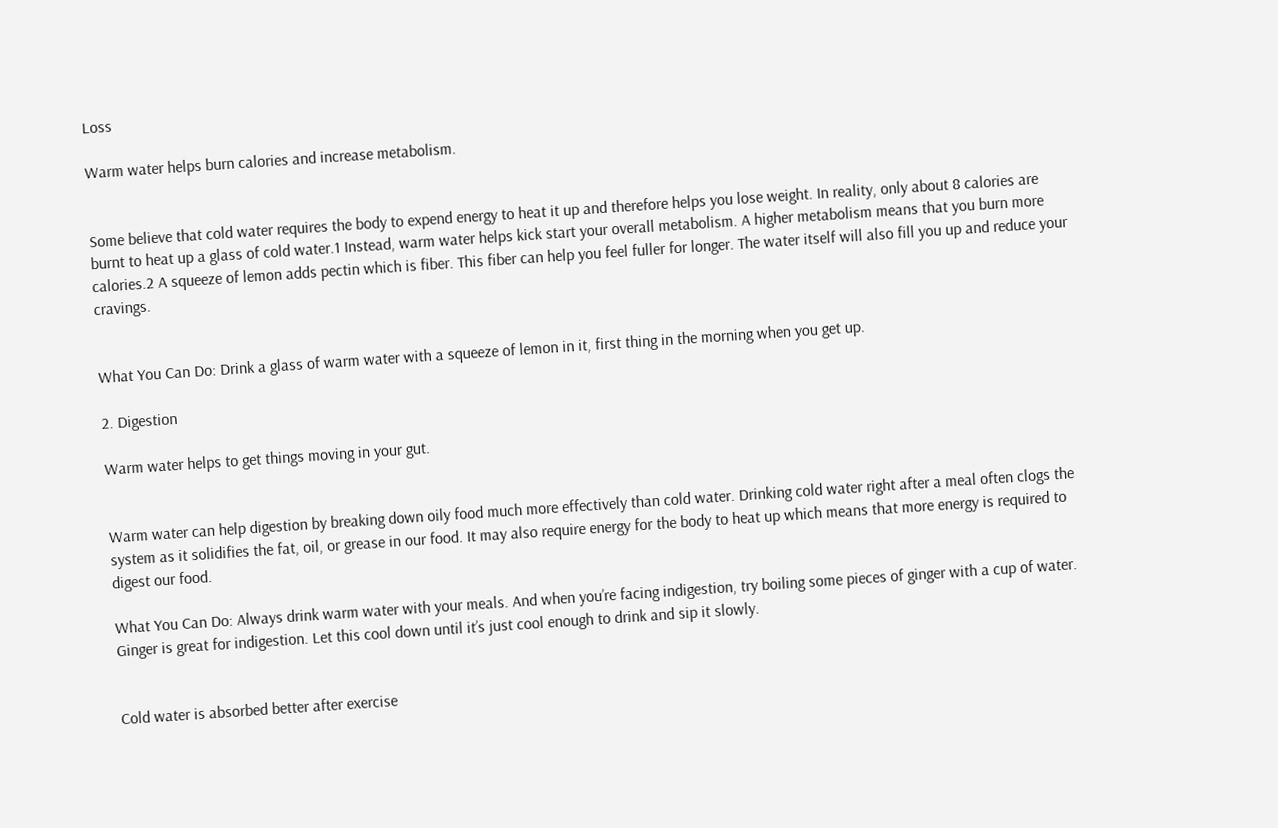Loss

Warm water helps burn calories and increase metabolism.


Some believe that cold water requires the body to expend energy to heat it up and therefore helps you lose weight. In reality, only about 8 calories are burnt to heat up a glass of cold water.1 Instead, warm water helps kick start your overall metabolism. A higher metabolism means that you burn more calories.2 A squeeze of lemon adds pectin which is fiber. This fiber can help you feel fuller for longer. The water itself will also fill you up and reduce your cravings.


What You Can Do: Drink a glass of warm water with a squeeze of lemon in it, first thing in the morning when you get up.

2. Digestion

Warm water helps to get things moving in your gut.


Warm water can help digestion by breaking down oily food much more effectively than cold water. Drinking cold water right after a meal often clogs the system as it solidifies the fat, oil, or grease in our food. It may also require energy for the body to heat up which means that more energy is required to digest our food.

What You Can Do: Always drink warm water with your meals. And when you’re facing indigestion, try boiling some pieces of ginger with a cup of water. Ginger is great for indigestion. Let this cool down until it’s just cool enough to drink and sip it slowly.


Cold water is absorbed better after exercise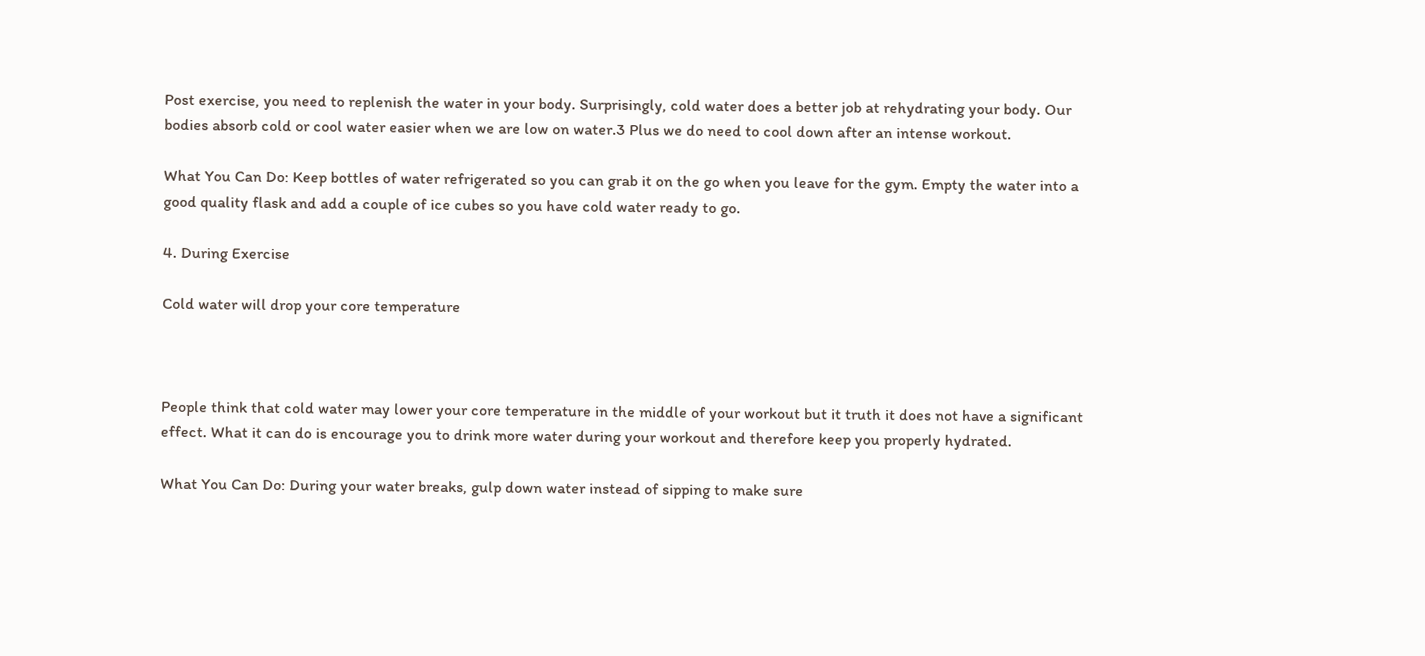Post exercise, you need to replenish the water in your body. Surprisingly, cold water does a better job at rehydrating your body. Our bodies absorb cold or cool water easier when we are low on water.3 Plus we do need to cool down after an intense workout.

What You Can Do: Keep bottles of water refrigerated so you can grab it on the go when you leave for the gym. Empty the water into a good quality flask and add a couple of ice cubes so you have cold water ready to go.

4. During Exercise

Cold water will drop your core temperature



People think that cold water may lower your core temperature in the middle of your workout but it truth it does not have a significant effect. What it can do is encourage you to drink more water during your workout and therefore keep you properly hydrated.

What You Can Do: During your water breaks, gulp down water instead of sipping to make sure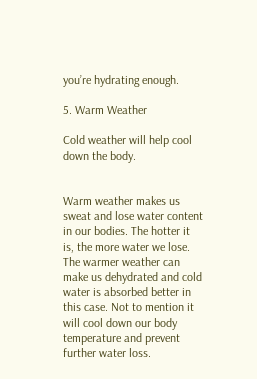you’re hydrating enough.

5. Warm Weather

Cold weather will help cool down the body.


Warm weather makes us sweat and lose water content in our bodies. The hotter it is, the more water we lose. The warmer weather can make us dehydrated and cold water is absorbed better in this case. Not to mention it will cool down our body temperature and prevent further water loss.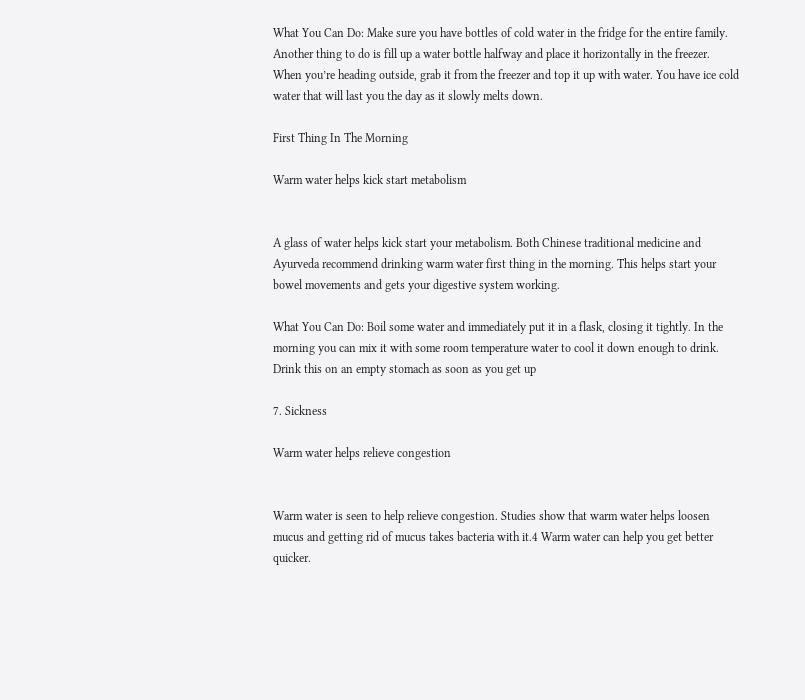What You Can Do: Make sure you have bottles of cold water in the fridge for the entire family. Another thing to do is fill up a water bottle halfway and place it horizontally in the freezer. When you’re heading outside, grab it from the freezer and top it up with water. You have ice cold water that will last you the day as it slowly melts down.

First Thing In The Morning

Warm water helps kick start metabolism


A glass of water helps kick start your metabolism. Both Chinese traditional medicine and Ayurveda recommend drinking warm water first thing in the morning. This helps start your bowel movements and gets your digestive system working.

What You Can Do: Boil some water and immediately put it in a flask, closing it tightly. In the morning you can mix it with some room temperature water to cool it down enough to drink. Drink this on an empty stomach as soon as you get up

7. Sickness

Warm water helps relieve congestion


Warm water is seen to help relieve congestion. Studies show that warm water helps loosen mucus and getting rid of mucus takes bacteria with it.4 Warm water can help you get better quicker.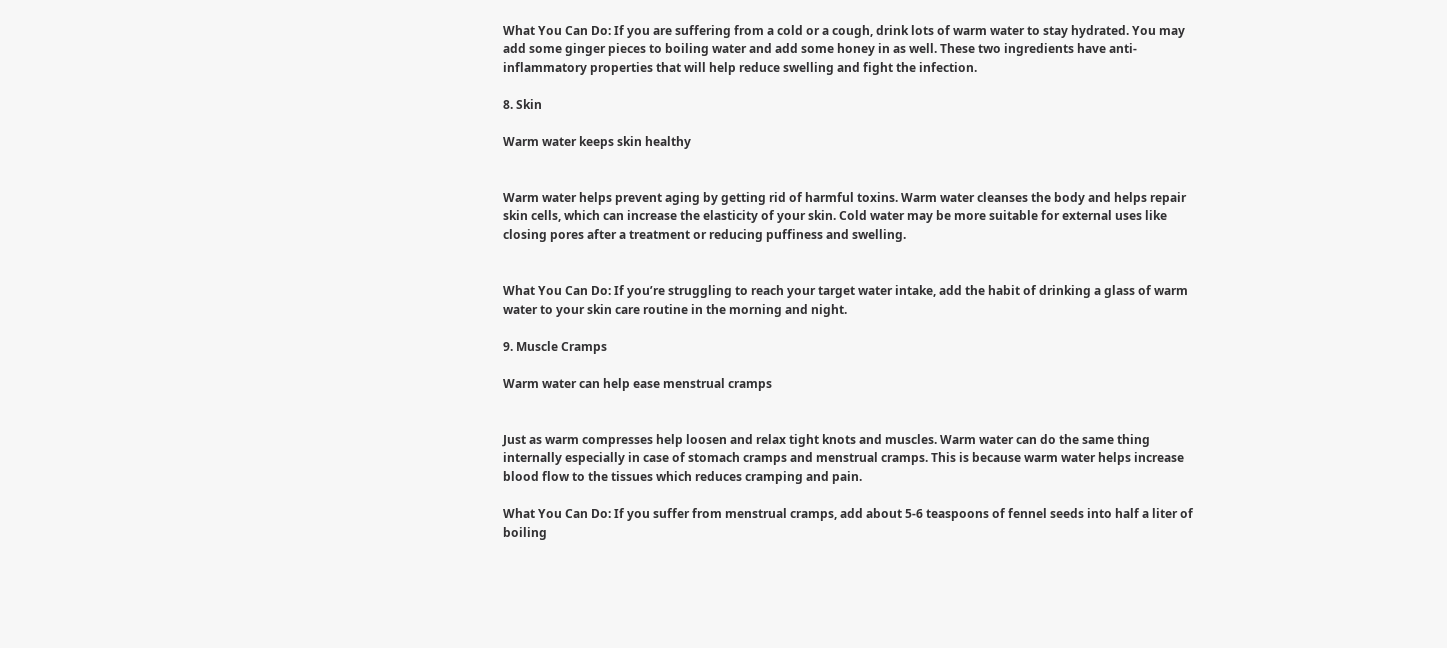What You Can Do: If you are suffering from a cold or a cough, drink lots of warm water to stay hydrated. You may add some ginger pieces to boiling water and add some honey in as well. These two ingredients have anti-inflammatory properties that will help reduce swelling and fight the infection.

8. Skin

Warm water keeps skin healthy


Warm water helps prevent aging by getting rid of harmful toxins. Warm water cleanses the body and helps repair skin cells, which can increase the elasticity of your skin. Cold water may be more suitable for external uses like closing pores after a treatment or reducing puffiness and swelling.


What You Can Do: If you’re struggling to reach your target water intake, add the habit of drinking a glass of warm water to your skin care routine in the morning and night.

9. Muscle Cramps

Warm water can help ease menstrual cramps


Just as warm compresses help loosen and relax tight knots and muscles. Warm water can do the same thing internally especially in case of stomach cramps and menstrual cramps. This is because warm water helps increase blood flow to the tissues which reduces cramping and pain.

What You Can Do: If you suffer from menstrual cramps, add about 5-6 teaspoons of fennel seeds into half a liter of boiling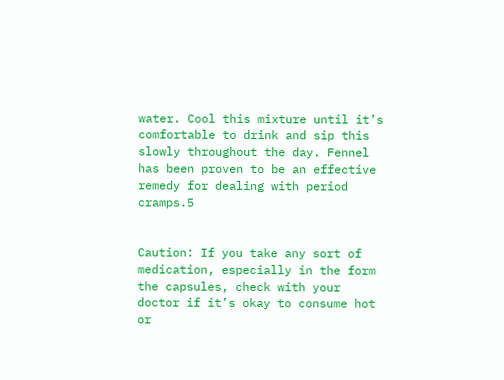water. Cool this mixture until it’s comfortable to drink and sip this slowly throughout the day. Fennel has been proven to be an effective remedy for dealing with period cramps.5


Caution: If you take any sort of medication, especially in the form the capsules, check with your doctor if it’s okay to consume hot or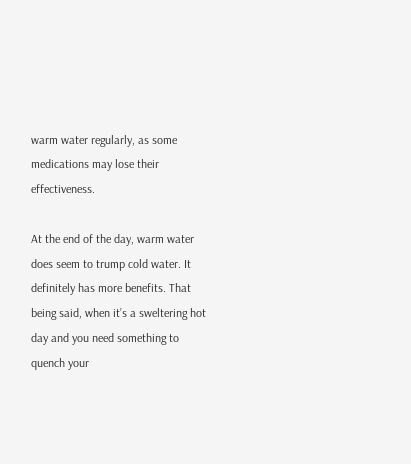warm water regularly, as some medications may lose their effectiveness.

At the end of the day, warm water does seem to trump cold water. It definitely has more benefits. That being said, when it’s a sweltering hot day and you need something to quench your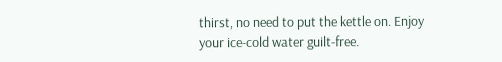thirst, no need to put the kettle on. Enjoy your ice-cold water guilt-free.